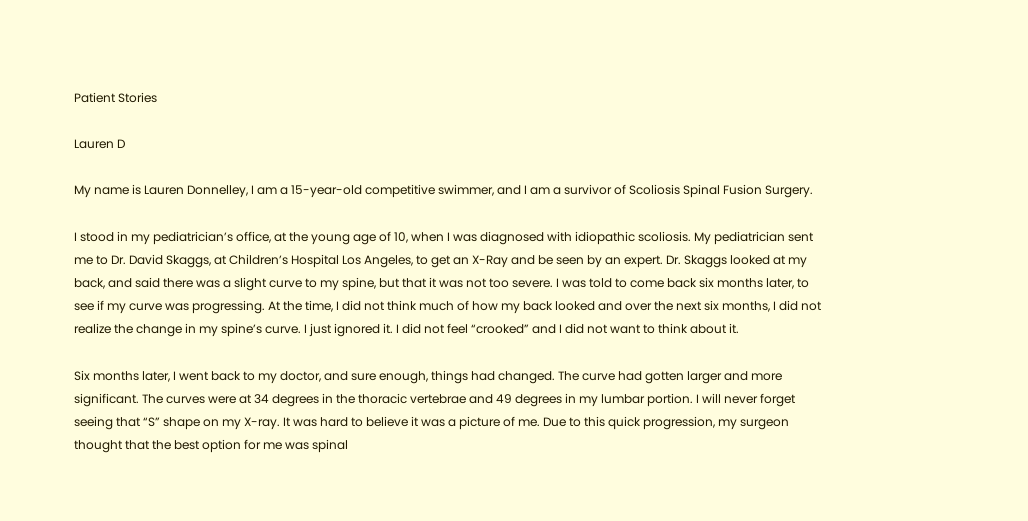Patient Stories

Lauren D

My name is Lauren Donnelley, I am a 15-year-old competitive swimmer, and I am a survivor of Scoliosis Spinal Fusion Surgery.

I stood in my pediatrician’s office, at the young age of 10, when I was diagnosed with idiopathic scoliosis. My pediatrician sent me to Dr. David Skaggs, at Children’s Hospital Los Angeles, to get an X-Ray and be seen by an expert. Dr. Skaggs looked at my back, and said there was a slight curve to my spine, but that it was not too severe. I was told to come back six months later, to see if my curve was progressing. At the time, I did not think much of how my back looked and over the next six months, I did not realize the change in my spine’s curve. I just ignored it. I did not feel “crooked” and I did not want to think about it.

Six months later, I went back to my doctor, and sure enough, things had changed. The curve had gotten larger and more significant. The curves were at 34 degrees in the thoracic vertebrae and 49 degrees in my lumbar portion. I will never forget seeing that “S” shape on my X-ray. It was hard to believe it was a picture of me. Due to this quick progression, my surgeon thought that the best option for me was spinal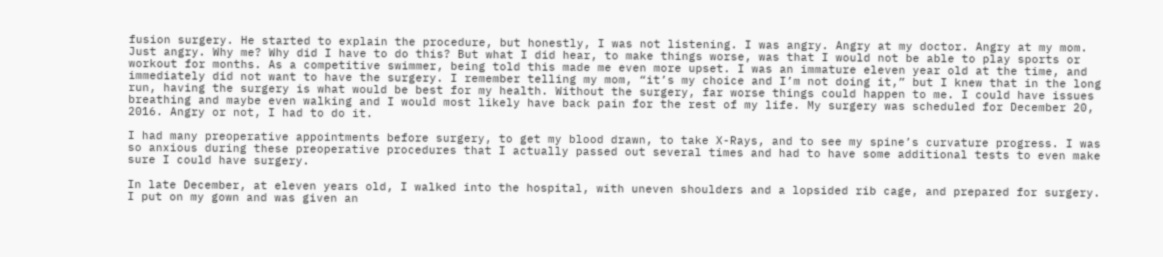fusion surgery. He started to explain the procedure, but honestly, I was not listening. I was angry. Angry at my doctor. Angry at my mom. Just angry. Why me? Why did I have to do this? But what I did hear, to make things worse, was that I would not be able to play sports or workout for months. As a competitive swimmer, being told this made me even more upset. I was an immature eleven year old at the time, and immediately did not want to have the surgery. I remember telling my mom, “it’s my choice and I’m not doing it,” but I knew that in the long run, having the surgery is what would be best for my health. Without the surgery, far worse things could happen to me. I could have issues breathing and maybe even walking and I would most likely have back pain for the rest of my life. My surgery was scheduled for December 20, 2016. Angry or not, I had to do it.

I had many preoperative appointments before surgery, to get my blood drawn, to take X-Rays, and to see my spine’s curvature progress. I was so anxious during these preoperative procedures that I actually passed out several times and had to have some additional tests to even make sure I could have surgery.

In late December, at eleven years old, I walked into the hospital, with uneven shoulders and a lopsided rib cage, and prepared for surgery. I put on my gown and was given an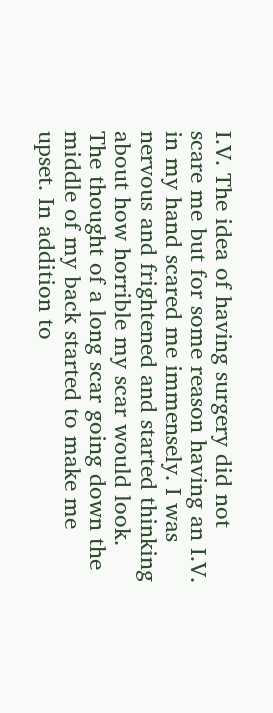I.V. The idea of having surgery did not scare me but for some reason having an I.V. in my hand scared me immensely. I was nervous and frightened and started thinking about how horrible my scar would look. The thought of a long scar going down the middle of my back started to make me upset. In addition to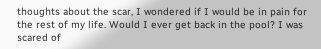thoughts about the scar, I wondered if I would be in pain for the rest of my life. Would I ever get back in the pool? I was scared of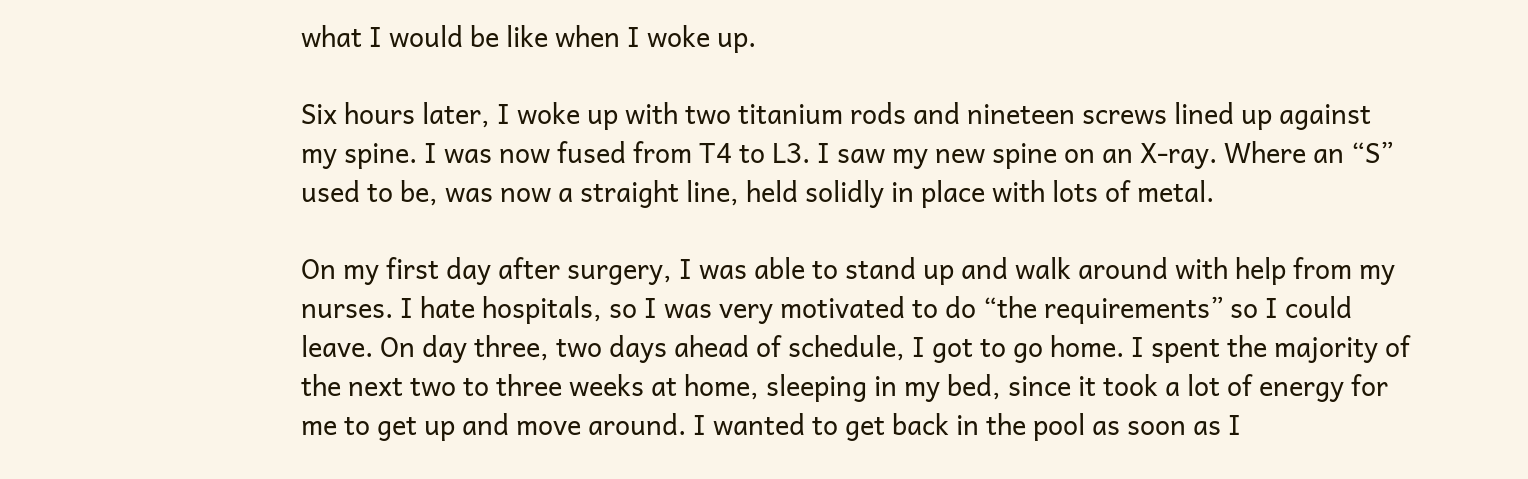what I would be like when I woke up.

Six hours later, I woke up with two titanium rods and nineteen screws lined up against my spine. I was now fused from T4 to L3. I saw my new spine on an X-ray. Where an “S” used to be, was now a straight line, held solidly in place with lots of metal.

On my first day after surgery, I was able to stand up and walk around with help from my nurses. I hate hospitals, so I was very motivated to do “the requirements” so I could leave. On day three, two days ahead of schedule, I got to go home. I spent the majority of the next two to three weeks at home, sleeping in my bed, since it took a lot of energy for me to get up and move around. I wanted to get back in the pool as soon as I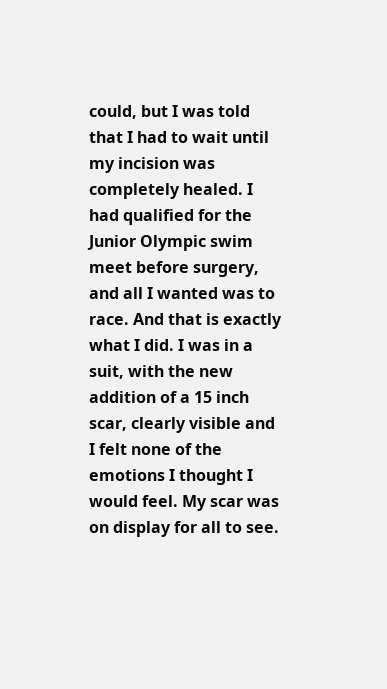could, but I was told that I had to wait until my incision was completely healed. I had qualified for the Junior Olympic swim meet before surgery, and all I wanted was to race. And that is exactly what I did. I was in a suit, with the new addition of a 15 inch scar, clearly visible and I felt none of the emotions I thought I would feel. My scar was on display for all to see.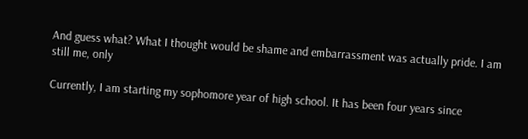And guess what? What I thought would be shame and embarrassment was actually pride. I am still me, only

Currently, I am starting my sophomore year of high school. It has been four years since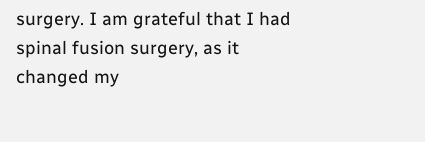surgery. I am grateful that I had spinal fusion surgery, as it changed my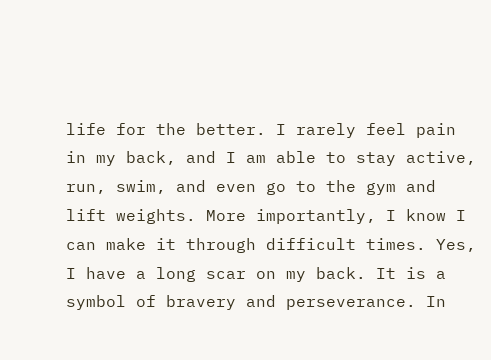life for the better. I rarely feel pain in my back, and I am able to stay active, run, swim, and even go to the gym and lift weights. More importantly, I know I can make it through difficult times. Yes, I have a long scar on my back. It is a symbol of bravery and perseverance. In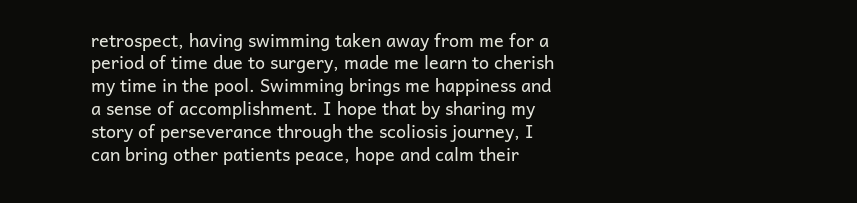retrospect, having swimming taken away from me for a period of time due to surgery, made me learn to cherish my time in the pool. Swimming brings me happiness and a sense of accomplishment. I hope that by sharing my story of perseverance through the scoliosis journey, I can bring other patients peace, hope and calm their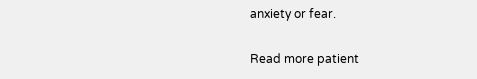anxiety or fear.


Read more patient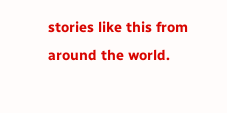stories like this from around the world.